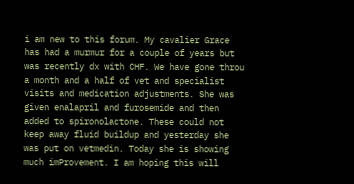i am new to this forum. My cavalier Grace has had a murmur for a couple of years but was recently dx with CHF. We have gone throu a month and a half of vet and specialist visits and medication adjustments. She was given enalapril and furosemide and then added to spironolactone. These could not keep away fluid buildup and yesterday she was put on vetmedin. Today she is showing much imProvement. I am hoping this will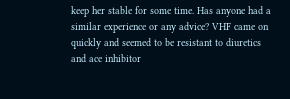keep her stable for some time. Has anyone had a similar experience or any advice? VHF came on quickly and seemed to be resistant to diuretics and ace inhibitor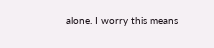alone. I worry this means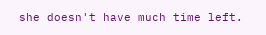she doesn't have much time left.